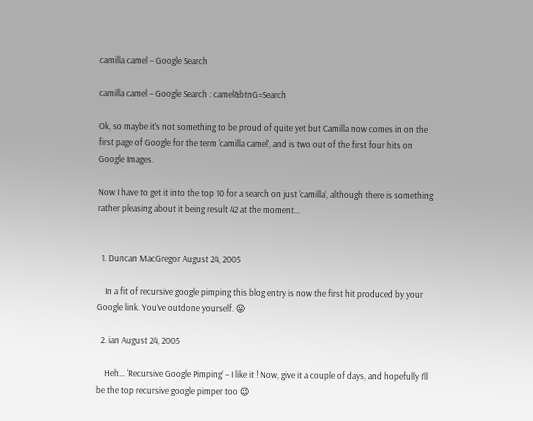camilla camel – Google Search

camilla camel – Google Search : camel&btnG=Search

Ok, so maybe it’s not something to be proud of quite yet but Camilla now comes in on the first page of Google for the term ‘camilla camel’, and is two out of the first four hits on Google Images.

Now I have to get it into the top 10 for a search on just ‘camilla’, although there is something rather pleasing about it being result 42 at the moment…


  1. Duncan MacGregor August 24, 2005

    In a fit of recursive google pimping this blog entry is now the first hit produced by your Google link. You’ve outdone yourself. 😛

  2. ian August 24, 2005

    Heh… ‘Recursive Google Pimping’ – I like it ! Now, give it a couple of days, and hopefully I’ll be the top recursive google pimper too 😉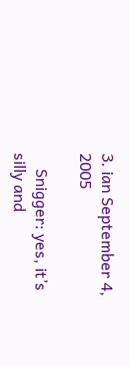3. ian September 4, 2005

    Snigger: yes, it’s silly and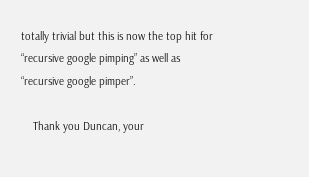totally trivial but this is now the top hit for “recursive google pimping” as well as “recursive google pimper”.

    Thank you Duncan, your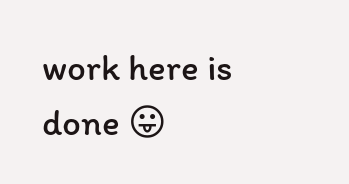work here is done 😛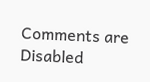Comments are Disabled